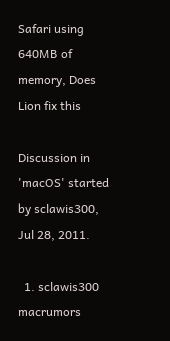Safari using 640MB of memory, Does Lion fix this

Discussion in 'macOS' started by sclawis300, Jul 28, 2011.

  1. sclawis300 macrumors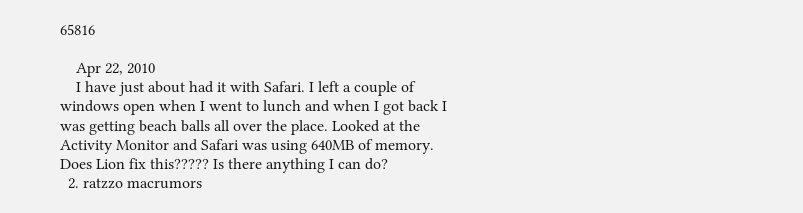65816

    Apr 22, 2010
    I have just about had it with Safari. I left a couple of windows open when I went to lunch and when I got back I was getting beach balls all over the place. Looked at the Activity Monitor and Safari was using 640MB of memory. Does Lion fix this????? Is there anything I can do?
  2. ratzzo macrumors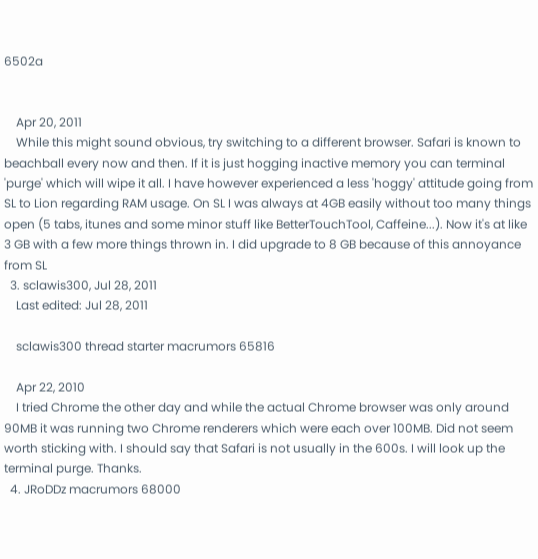6502a


    Apr 20, 2011
    While this might sound obvious, try switching to a different browser. Safari is known to beachball every now and then. If it is just hogging inactive memory you can terminal 'purge' which will wipe it all. I have however experienced a less 'hoggy' attitude going from SL to Lion regarding RAM usage. On SL I was always at 4GB easily without too many things open (5 tabs, itunes and some minor stuff like BetterTouchTool, Caffeine...). Now it's at like 3 GB with a few more things thrown in. I did upgrade to 8 GB because of this annoyance from SL
  3. sclawis300, Jul 28, 2011
    Last edited: Jul 28, 2011

    sclawis300 thread starter macrumors 65816

    Apr 22, 2010
    I tried Chrome the other day and while the actual Chrome browser was only around 90MB it was running two Chrome renderers which were each over 100MB. Did not seem worth sticking with. I should say that Safari is not usually in the 600s. I will look up the terminal purge. Thanks.
  4. JRoDDz macrumors 68000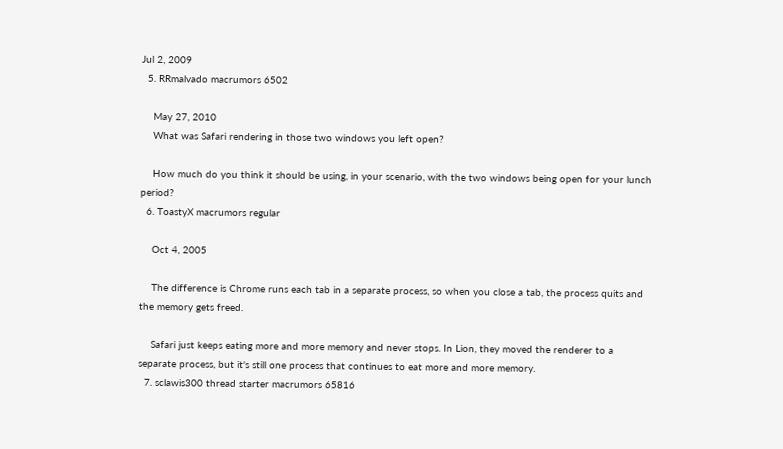Jul 2, 2009
  5. RRmalvado macrumors 6502

    May 27, 2010
    What was Safari rendering in those two windows you left open?

    How much do you think it should be using, in your scenario, with the two windows being open for your lunch period?
  6. ToastyX macrumors regular

    Oct 4, 2005

    The difference is Chrome runs each tab in a separate process, so when you close a tab, the process quits and the memory gets freed.

    Safari just keeps eating more and more memory and never stops. In Lion, they moved the renderer to a separate process, but it's still one process that continues to eat more and more memory.
  7. sclawis300 thread starter macrumors 65816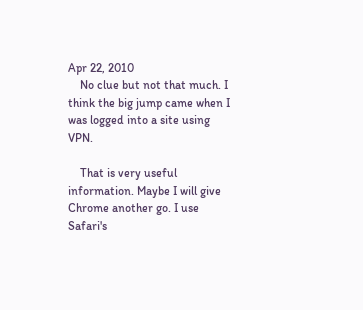Apr 22, 2010
    No clue but not that much. I think the big jump came when I was logged into a site using VPN.

    That is very useful information. Maybe I will give Chrome another go. I use Safari's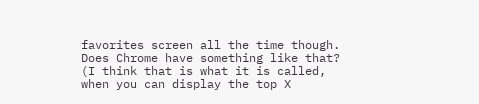favorites screen all the time though. Does Chrome have something like that? (I think that is what it is called, when you can display the top X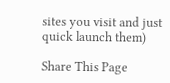sites you visit and just quick launch them)

Share This Page